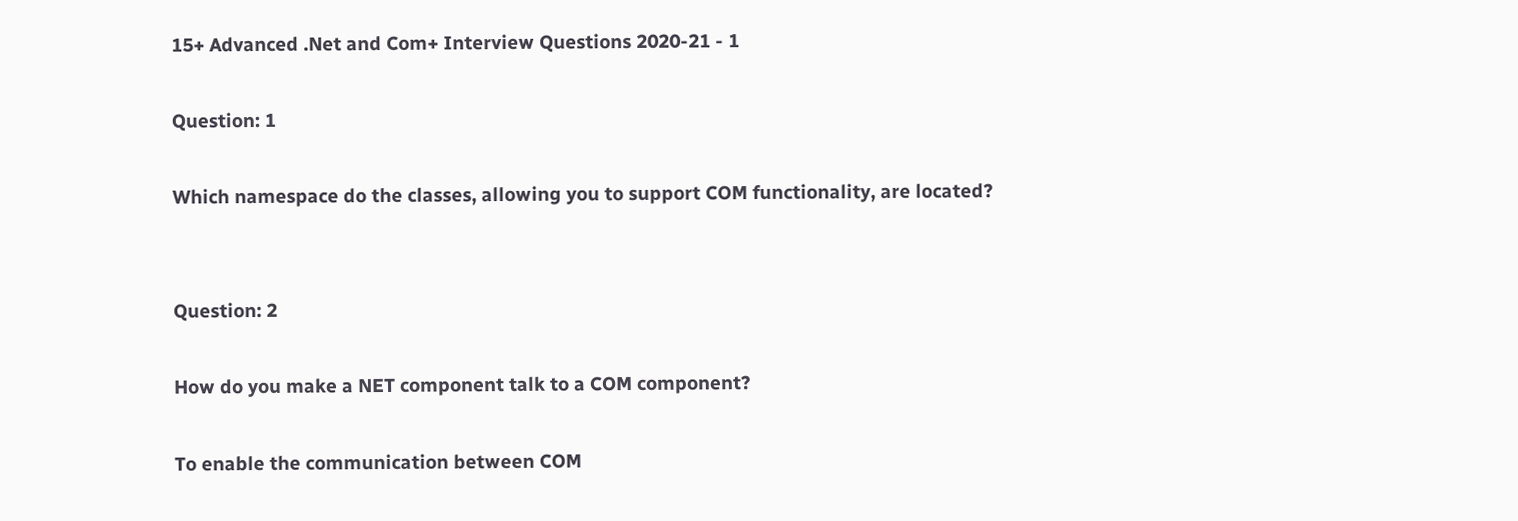15+ Advanced .Net and Com+ Interview Questions 2020-21 - 1

Question: 1

Which namespace do the classes, allowing you to support COM functionality, are located?


Question: 2

How do you make a NET component talk to a COM component?

To enable the communication between COM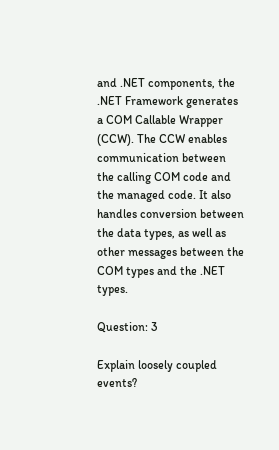and .NET components, the .NET Framework generates a COM Callable Wrapper (CCW). The CCW enables communication between the calling COM code and the managed code. It also handles conversion between the data types, as well as other messages between the COM types and the .NET types.

Question: 3

Explain loosely coupled events?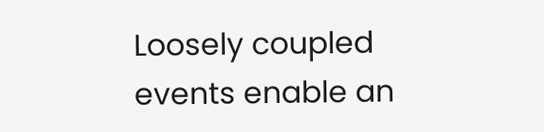Loosely coupled events enable an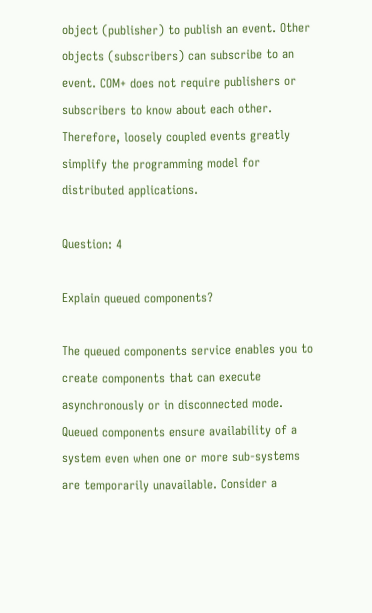object (publisher) to publish an event. Other objects (subscribers) can subscribe to an event. COM+ does not require publishers or subscribers to know about each other. Therefore, loosely coupled events greatly simplify the programming model for distributed applications.

Question: 4

Explain queued components?

The queued components service enables you to create components that can execute asynchronously or in disconnected mode. Queued components ensure availability of a system even when one or more sub-systems are temporarily unavailable. Consider a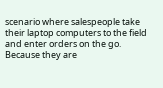scenario where salespeople take their laptop computers to the field and enter orders on the go. Because they are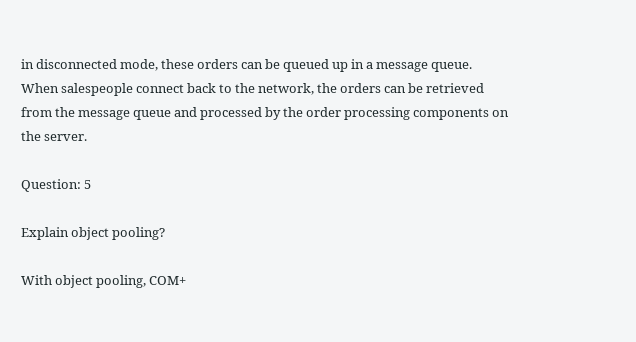in disconnected mode, these orders can be queued up in a message queue. When salespeople connect back to the network, the orders can be retrieved from the message queue and processed by the order processing components on the server.

Question: 5

Explain object pooling?

With object pooling, COM+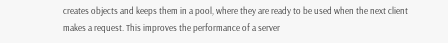creates objects and keeps them in a pool, where they are ready to be used when the next client makes a request. This improves the performance of a server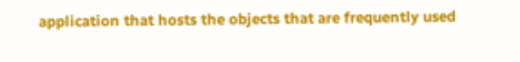application that hosts the objects that are frequently used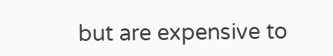but are expensive to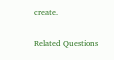create.

Related Questions